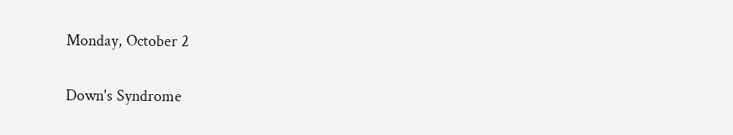Monday, October 2

Down's Syndrome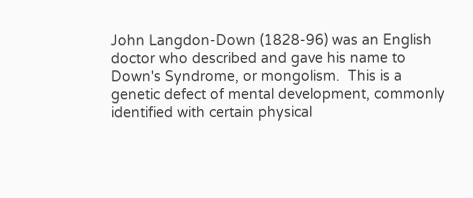John Langdon-Down (1828-96) was an English doctor who described and gave his name to Down's Syndrome, or mongolism.  This is a genetic defect of mental development, commonly identified with certain physical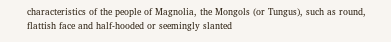characteristics of the people of Magnolia, the Mongols (or Tungus), such as round, flattish face and half-hooded or seemingly slanted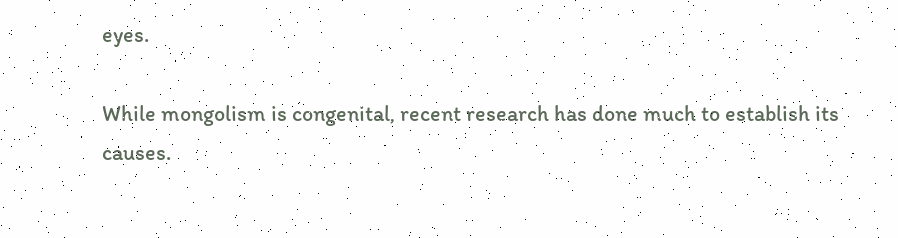eyes.

While mongolism is congenital, recent research has done much to establish its causes.